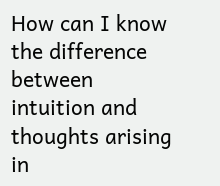How can I know the difference between intuition and thoughts arising in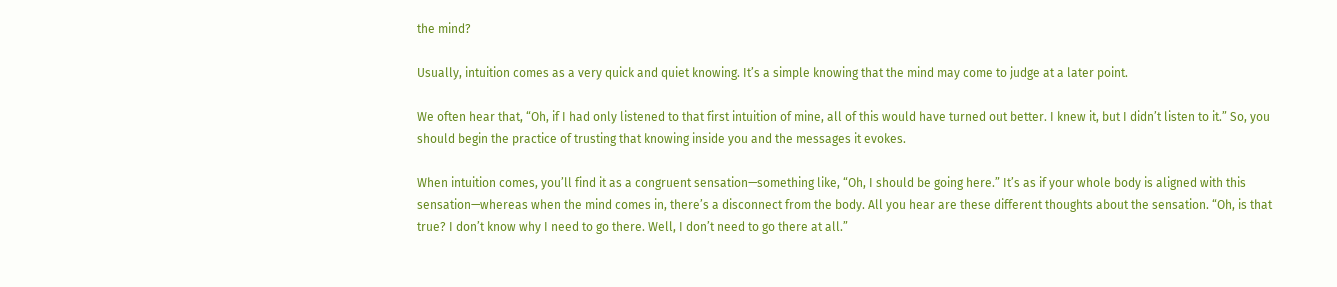the mind?

Usually, intuition comes as a very quick and quiet knowing. It’s a simple knowing that the mind may come to judge at a later point.

We often hear that, “Oh, if I had only listened to that first intuition of mine, all of this would have turned out better. I knew it, but I didn’t listen to it.” So, you should begin the practice of trusting that knowing inside you and the messages it evokes.

When intuition comes, you’ll find it as a congruent sensation—something like, “Oh, I should be going here.” It’s as if your whole body is aligned with this sensation—whereas when the mind comes in, there’s a disconnect from the body. All you hear are these different thoughts about the sensation. “Oh, is that true? I don’t know why I need to go there. Well, I don’t need to go there at all.”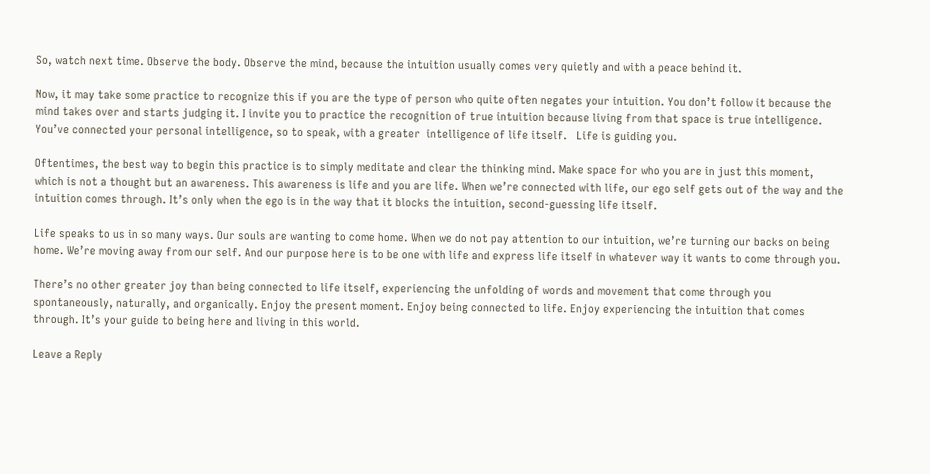So, watch next time. Observe the body. Observe the mind, because the intuition usually comes very quietly and with a peace behind it.

Now, it may take some practice to recognize this if you are the type of person who quite often negates your intuition. You don’t follow it because the mind takes over and starts judging it. I invite you to practice the recognition of true intuition because living from that space is true intelligence. You’ve connected your personal intelligence, so to speak, with a greater  intelligence of life itself.   Life is guiding you.

Oftentimes, the best way to begin this practice is to simply meditate and clear the thinking mind. Make space for who you are in just this moment, which is not a thought but an awareness. This awareness is life and you are life. When we’re connected with life, our ego self gets out of the way and the intuition comes through. It’s only when the ego is in the way that it blocks the intuition, second-guessing life itself.

Life speaks to us in so many ways. Our souls are wanting to come home. When we do not pay attention to our intuition, we’re turning our backs on being home. We’re moving away from our self. And our purpose here is to be one with life and express life itself in whatever way it wants to come through you.

There’s no other greater joy than being connected to life itself, experiencing the unfolding of words and movement that come through you spontaneously, naturally, and organically. Enjoy the present moment. Enjoy being connected to life. Enjoy experiencing the intuition that comes through. It’s your guide to being here and living in this world.

Leave a Reply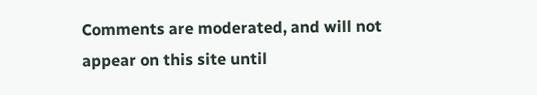Comments are moderated, and will not appear on this site until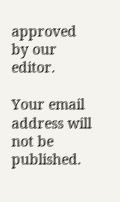approved by our editor.

Your email address will not be published.